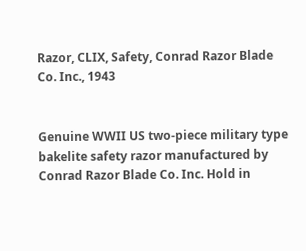Razor, CLIX, Safety, Conrad Razor Blade Co. Inc., 1943


Genuine WWII US two-piece military type bakelite safety razor manufactured by Conrad Razor Blade Co. Inc. Hold in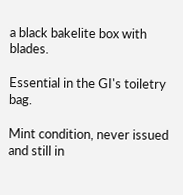a black bakelite box with blades.

Essential in the GI's toiletry bag.

Mint condition, never issued and still in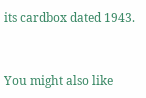its cardbox dated 1943.


You might also like